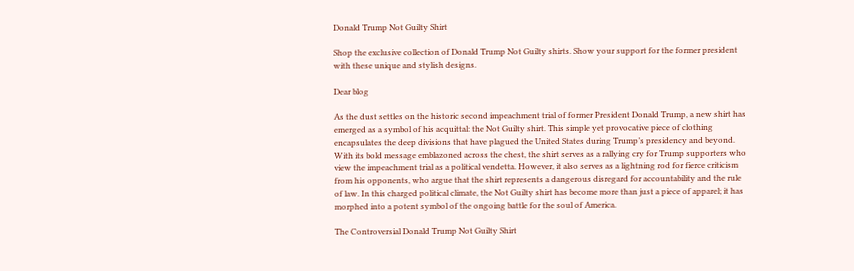Donald Trump Not Guilty Shirt

Shop the exclusive collection of Donald Trump Not Guilty shirts. Show your support for the former president with these unique and stylish designs.

Dear blog

As the dust settles on the historic second impeachment trial of former President Donald Trump, a new shirt has emerged as a symbol of his acquittal: the Not Guilty shirt. This simple yet provocative piece of clothing encapsulates the deep divisions that have plagued the United States during Trump’s presidency and beyond. With its bold message emblazoned across the chest, the shirt serves as a rallying cry for Trump supporters who view the impeachment trial as a political vendetta. However, it also serves as a lightning rod for fierce criticism from his opponents, who argue that the shirt represents a dangerous disregard for accountability and the rule of law. In this charged political climate, the Not Guilty shirt has become more than just a piece of apparel; it has morphed into a potent symbol of the ongoing battle for the soul of America.

The Controversial Donald Trump Not Guilty Shirt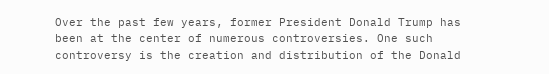Over the past few years, former President Donald Trump has been at the center of numerous controversies. One such controversy is the creation and distribution of the Donald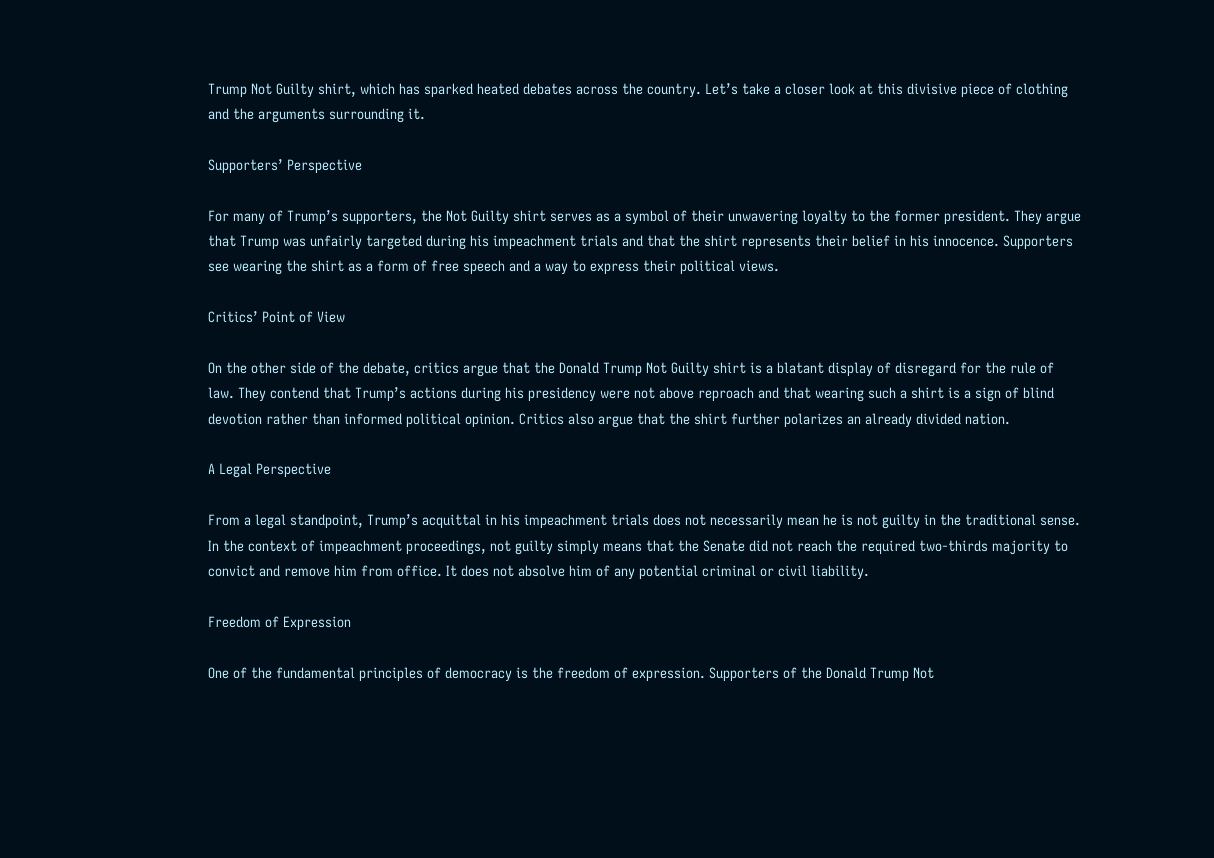Trump Not Guilty shirt, which has sparked heated debates across the country. Let’s take a closer look at this divisive piece of clothing and the arguments surrounding it.

Supporters’ Perspective

For many of Trump’s supporters, the Not Guilty shirt serves as a symbol of their unwavering loyalty to the former president. They argue that Trump was unfairly targeted during his impeachment trials and that the shirt represents their belief in his innocence. Supporters see wearing the shirt as a form of free speech and a way to express their political views.

Critics’ Point of View

On the other side of the debate, critics argue that the Donald Trump Not Guilty shirt is a blatant display of disregard for the rule of law. They contend that Trump’s actions during his presidency were not above reproach and that wearing such a shirt is a sign of blind devotion rather than informed political opinion. Critics also argue that the shirt further polarizes an already divided nation.

A Legal Perspective

From a legal standpoint, Trump’s acquittal in his impeachment trials does not necessarily mean he is not guilty in the traditional sense. In the context of impeachment proceedings, not guilty simply means that the Senate did not reach the required two-thirds majority to convict and remove him from office. It does not absolve him of any potential criminal or civil liability.

Freedom of Expression

One of the fundamental principles of democracy is the freedom of expression. Supporters of the Donald Trump Not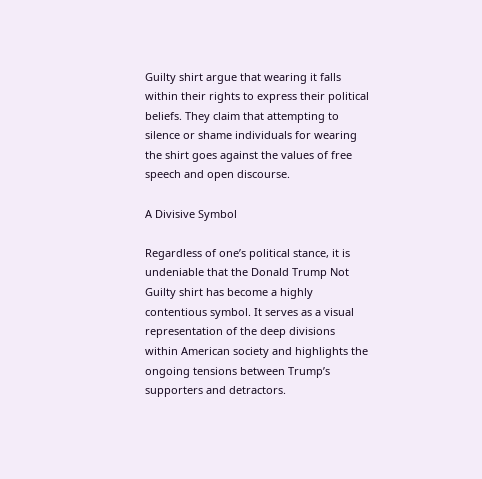Guilty shirt argue that wearing it falls within their rights to express their political beliefs. They claim that attempting to silence or shame individuals for wearing the shirt goes against the values of free speech and open discourse.

A Divisive Symbol

Regardless of one’s political stance, it is undeniable that the Donald Trump Not Guilty shirt has become a highly contentious symbol. It serves as a visual representation of the deep divisions within American society and highlights the ongoing tensions between Trump’s supporters and detractors.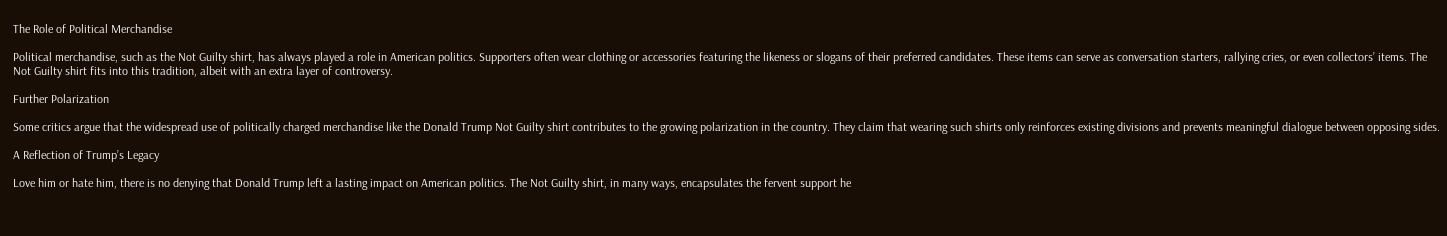The Role of Political Merchandise

Political merchandise, such as the Not Guilty shirt, has always played a role in American politics. Supporters often wear clothing or accessories featuring the likeness or slogans of their preferred candidates. These items can serve as conversation starters, rallying cries, or even collectors’ items. The Not Guilty shirt fits into this tradition, albeit with an extra layer of controversy.

Further Polarization

Some critics argue that the widespread use of politically charged merchandise like the Donald Trump Not Guilty shirt contributes to the growing polarization in the country. They claim that wearing such shirts only reinforces existing divisions and prevents meaningful dialogue between opposing sides.

A Reflection of Trump’s Legacy

Love him or hate him, there is no denying that Donald Trump left a lasting impact on American politics. The Not Guilty shirt, in many ways, encapsulates the fervent support he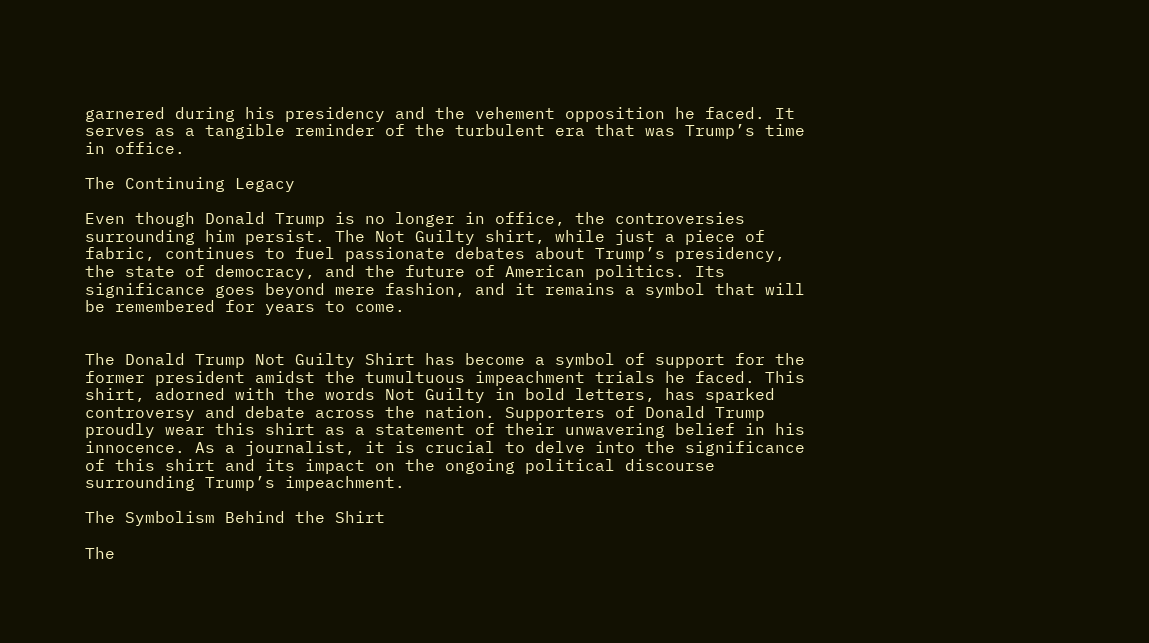garnered during his presidency and the vehement opposition he faced. It serves as a tangible reminder of the turbulent era that was Trump’s time in office.

The Continuing Legacy

Even though Donald Trump is no longer in office, the controversies surrounding him persist. The Not Guilty shirt, while just a piece of fabric, continues to fuel passionate debates about Trump’s presidency, the state of democracy, and the future of American politics. Its significance goes beyond mere fashion, and it remains a symbol that will be remembered for years to come.


The Donald Trump Not Guilty Shirt has become a symbol of support for the former president amidst the tumultuous impeachment trials he faced. This shirt, adorned with the words Not Guilty in bold letters, has sparked controversy and debate across the nation. Supporters of Donald Trump proudly wear this shirt as a statement of their unwavering belief in his innocence. As a journalist, it is crucial to delve into the significance of this shirt and its impact on the ongoing political discourse surrounding Trump’s impeachment.

The Symbolism Behind the Shirt

The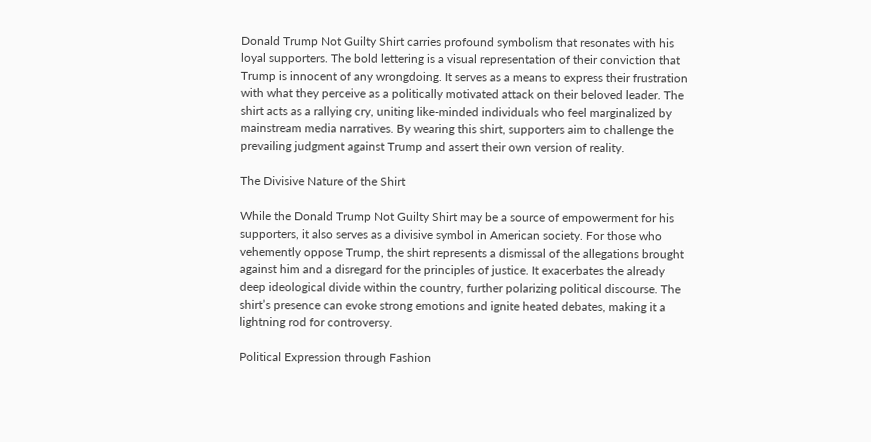Donald Trump Not Guilty Shirt carries profound symbolism that resonates with his loyal supporters. The bold lettering is a visual representation of their conviction that Trump is innocent of any wrongdoing. It serves as a means to express their frustration with what they perceive as a politically motivated attack on their beloved leader. The shirt acts as a rallying cry, uniting like-minded individuals who feel marginalized by mainstream media narratives. By wearing this shirt, supporters aim to challenge the prevailing judgment against Trump and assert their own version of reality.

The Divisive Nature of the Shirt

While the Donald Trump Not Guilty Shirt may be a source of empowerment for his supporters, it also serves as a divisive symbol in American society. For those who vehemently oppose Trump, the shirt represents a dismissal of the allegations brought against him and a disregard for the principles of justice. It exacerbates the already deep ideological divide within the country, further polarizing political discourse. The shirt’s presence can evoke strong emotions and ignite heated debates, making it a lightning rod for controversy.

Political Expression through Fashion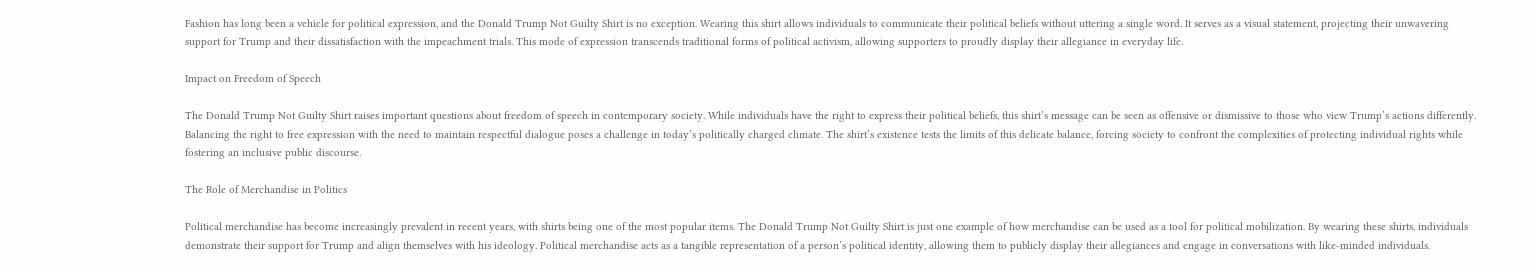Fashion has long been a vehicle for political expression, and the Donald Trump Not Guilty Shirt is no exception. Wearing this shirt allows individuals to communicate their political beliefs without uttering a single word. It serves as a visual statement, projecting their unwavering support for Trump and their dissatisfaction with the impeachment trials. This mode of expression transcends traditional forms of political activism, allowing supporters to proudly display their allegiance in everyday life.

Impact on Freedom of Speech

The Donald Trump Not Guilty Shirt raises important questions about freedom of speech in contemporary society. While individuals have the right to express their political beliefs, this shirt’s message can be seen as offensive or dismissive to those who view Trump’s actions differently. Balancing the right to free expression with the need to maintain respectful dialogue poses a challenge in today’s politically charged climate. The shirt’s existence tests the limits of this delicate balance, forcing society to confront the complexities of protecting individual rights while fostering an inclusive public discourse.

The Role of Merchandise in Politics

Political merchandise has become increasingly prevalent in recent years, with shirts being one of the most popular items. The Donald Trump Not Guilty Shirt is just one example of how merchandise can be used as a tool for political mobilization. By wearing these shirts, individuals demonstrate their support for Trump and align themselves with his ideology. Political merchandise acts as a tangible representation of a person’s political identity, allowing them to publicly display their allegiances and engage in conversations with like-minded individuals.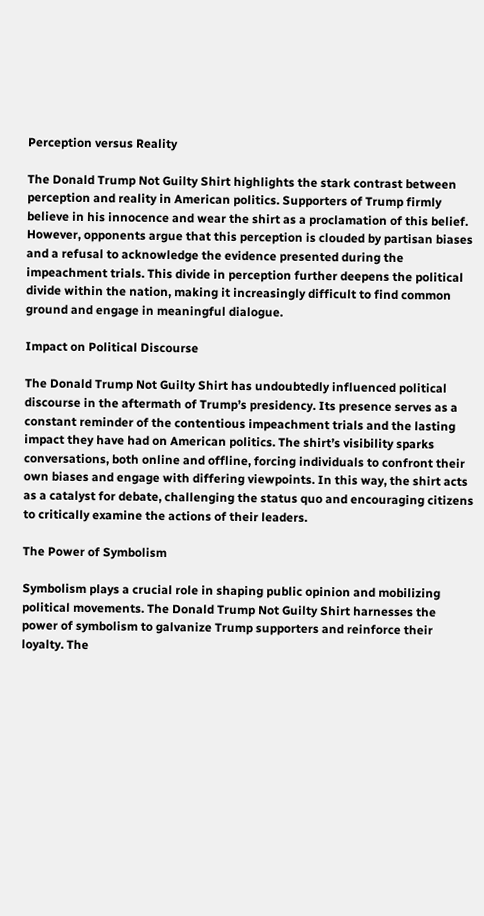Perception versus Reality

The Donald Trump Not Guilty Shirt highlights the stark contrast between perception and reality in American politics. Supporters of Trump firmly believe in his innocence and wear the shirt as a proclamation of this belief. However, opponents argue that this perception is clouded by partisan biases and a refusal to acknowledge the evidence presented during the impeachment trials. This divide in perception further deepens the political divide within the nation, making it increasingly difficult to find common ground and engage in meaningful dialogue.

Impact on Political Discourse

The Donald Trump Not Guilty Shirt has undoubtedly influenced political discourse in the aftermath of Trump’s presidency. Its presence serves as a constant reminder of the contentious impeachment trials and the lasting impact they have had on American politics. The shirt’s visibility sparks conversations, both online and offline, forcing individuals to confront their own biases and engage with differing viewpoints. In this way, the shirt acts as a catalyst for debate, challenging the status quo and encouraging citizens to critically examine the actions of their leaders.

The Power of Symbolism

Symbolism plays a crucial role in shaping public opinion and mobilizing political movements. The Donald Trump Not Guilty Shirt harnesses the power of symbolism to galvanize Trump supporters and reinforce their loyalty. The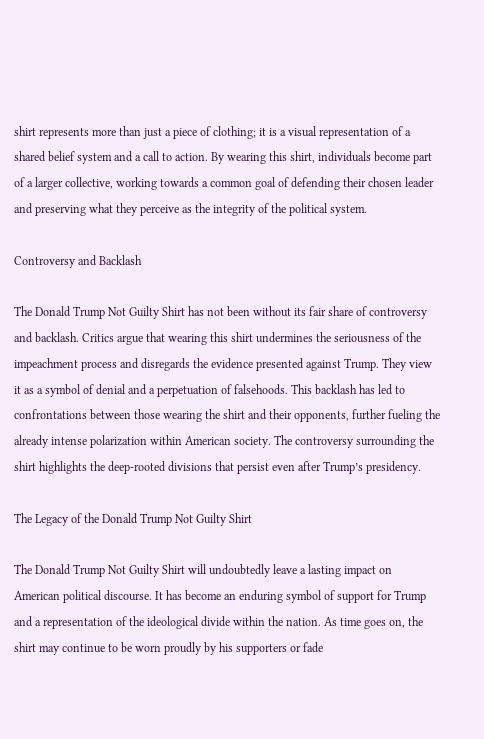shirt represents more than just a piece of clothing; it is a visual representation of a shared belief system and a call to action. By wearing this shirt, individuals become part of a larger collective, working towards a common goal of defending their chosen leader and preserving what they perceive as the integrity of the political system.

Controversy and Backlash

The Donald Trump Not Guilty Shirt has not been without its fair share of controversy and backlash. Critics argue that wearing this shirt undermines the seriousness of the impeachment process and disregards the evidence presented against Trump. They view it as a symbol of denial and a perpetuation of falsehoods. This backlash has led to confrontations between those wearing the shirt and their opponents, further fueling the already intense polarization within American society. The controversy surrounding the shirt highlights the deep-rooted divisions that persist even after Trump’s presidency.

The Legacy of the Donald Trump Not Guilty Shirt

The Donald Trump Not Guilty Shirt will undoubtedly leave a lasting impact on American political discourse. It has become an enduring symbol of support for Trump and a representation of the ideological divide within the nation. As time goes on, the shirt may continue to be worn proudly by his supporters or fade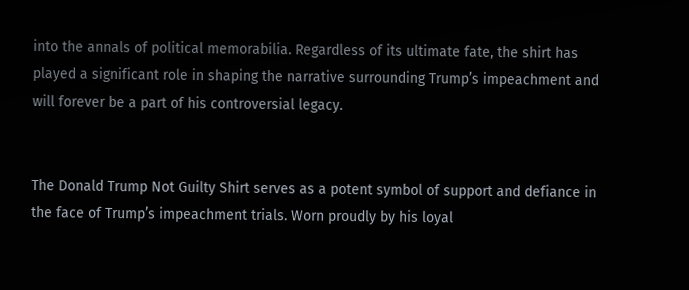into the annals of political memorabilia. Regardless of its ultimate fate, the shirt has played a significant role in shaping the narrative surrounding Trump’s impeachment and will forever be a part of his controversial legacy.


The Donald Trump Not Guilty Shirt serves as a potent symbol of support and defiance in the face of Trump’s impeachment trials. Worn proudly by his loyal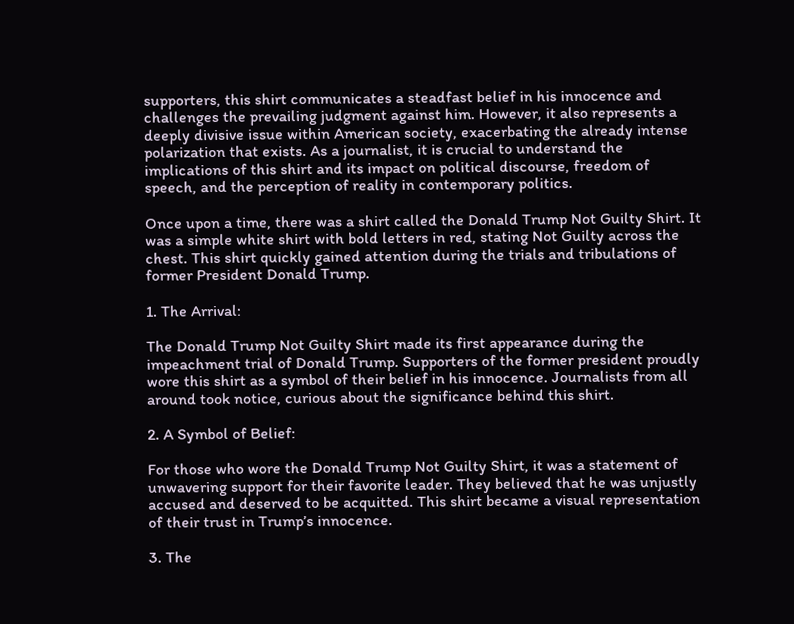supporters, this shirt communicates a steadfast belief in his innocence and challenges the prevailing judgment against him. However, it also represents a deeply divisive issue within American society, exacerbating the already intense polarization that exists. As a journalist, it is crucial to understand the implications of this shirt and its impact on political discourse, freedom of speech, and the perception of reality in contemporary politics.

Once upon a time, there was a shirt called the Donald Trump Not Guilty Shirt. It was a simple white shirt with bold letters in red, stating Not Guilty across the chest. This shirt quickly gained attention during the trials and tribulations of former President Donald Trump.

1. The Arrival:

The Donald Trump Not Guilty Shirt made its first appearance during the impeachment trial of Donald Trump. Supporters of the former president proudly wore this shirt as a symbol of their belief in his innocence. Journalists from all around took notice, curious about the significance behind this shirt.

2. A Symbol of Belief:

For those who wore the Donald Trump Not Guilty Shirt, it was a statement of unwavering support for their favorite leader. They believed that he was unjustly accused and deserved to be acquitted. This shirt became a visual representation of their trust in Trump’s innocence.

3. The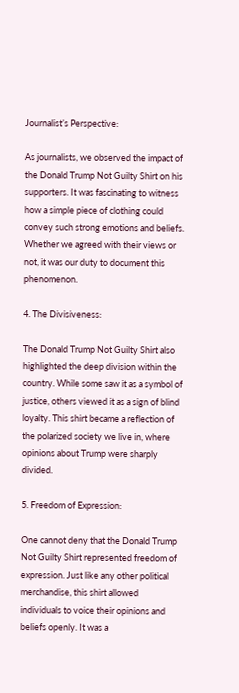Journalist’s Perspective:

As journalists, we observed the impact of the Donald Trump Not Guilty Shirt on his supporters. It was fascinating to witness how a simple piece of clothing could convey such strong emotions and beliefs. Whether we agreed with their views or not, it was our duty to document this phenomenon.

4. The Divisiveness:

The Donald Trump Not Guilty Shirt also highlighted the deep division within the country. While some saw it as a symbol of justice, others viewed it as a sign of blind loyalty. This shirt became a reflection of the polarized society we live in, where opinions about Trump were sharply divided.

5. Freedom of Expression:

One cannot deny that the Donald Trump Not Guilty Shirt represented freedom of expression. Just like any other political merchandise, this shirt allowed individuals to voice their opinions and beliefs openly. It was a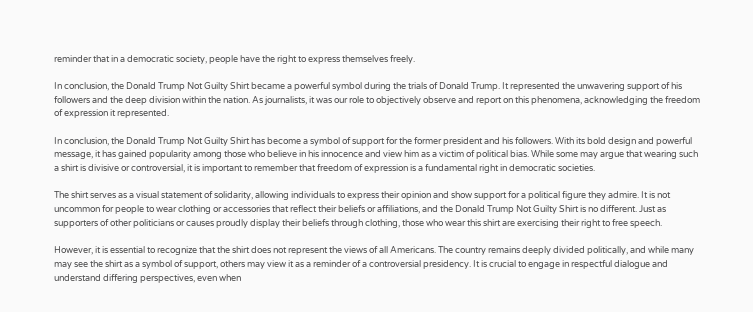reminder that in a democratic society, people have the right to express themselves freely.

In conclusion, the Donald Trump Not Guilty Shirt became a powerful symbol during the trials of Donald Trump. It represented the unwavering support of his followers and the deep division within the nation. As journalists, it was our role to objectively observe and report on this phenomena, acknowledging the freedom of expression it represented.

In conclusion, the Donald Trump Not Guilty Shirt has become a symbol of support for the former president and his followers. With its bold design and powerful message, it has gained popularity among those who believe in his innocence and view him as a victim of political bias. While some may argue that wearing such a shirt is divisive or controversial, it is important to remember that freedom of expression is a fundamental right in democratic societies.

The shirt serves as a visual statement of solidarity, allowing individuals to express their opinion and show support for a political figure they admire. It is not uncommon for people to wear clothing or accessories that reflect their beliefs or affiliations, and the Donald Trump Not Guilty Shirt is no different. Just as supporters of other politicians or causes proudly display their beliefs through clothing, those who wear this shirt are exercising their right to free speech.

However, it is essential to recognize that the shirt does not represent the views of all Americans. The country remains deeply divided politically, and while many may see the shirt as a symbol of support, others may view it as a reminder of a controversial presidency. It is crucial to engage in respectful dialogue and understand differing perspectives, even when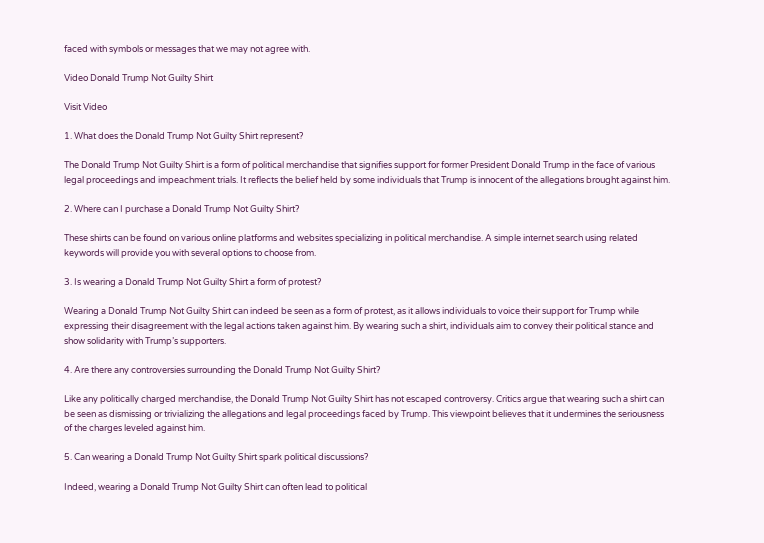faced with symbols or messages that we may not agree with.

Video Donald Trump Not Guilty Shirt

Visit Video

1. What does the Donald Trump Not Guilty Shirt represent?

The Donald Trump Not Guilty Shirt is a form of political merchandise that signifies support for former President Donald Trump in the face of various legal proceedings and impeachment trials. It reflects the belief held by some individuals that Trump is innocent of the allegations brought against him.

2. Where can I purchase a Donald Trump Not Guilty Shirt?

These shirts can be found on various online platforms and websites specializing in political merchandise. A simple internet search using related keywords will provide you with several options to choose from.

3. Is wearing a Donald Trump Not Guilty Shirt a form of protest?

Wearing a Donald Trump Not Guilty Shirt can indeed be seen as a form of protest, as it allows individuals to voice their support for Trump while expressing their disagreement with the legal actions taken against him. By wearing such a shirt, individuals aim to convey their political stance and show solidarity with Trump’s supporters.

4. Are there any controversies surrounding the Donald Trump Not Guilty Shirt?

Like any politically charged merchandise, the Donald Trump Not Guilty Shirt has not escaped controversy. Critics argue that wearing such a shirt can be seen as dismissing or trivializing the allegations and legal proceedings faced by Trump. This viewpoint believes that it undermines the seriousness of the charges leveled against him.

5. Can wearing a Donald Trump Not Guilty Shirt spark political discussions?

Indeed, wearing a Donald Trump Not Guilty Shirt can often lead to political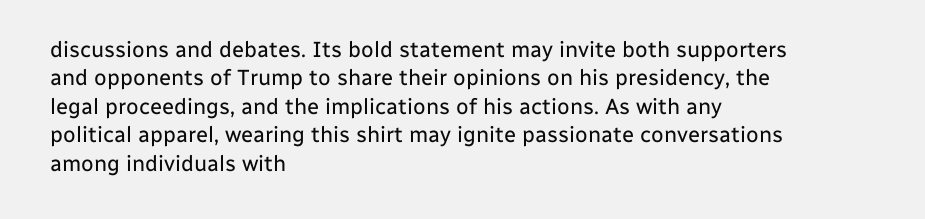discussions and debates. Its bold statement may invite both supporters and opponents of Trump to share their opinions on his presidency, the legal proceedings, and the implications of his actions. As with any political apparel, wearing this shirt may ignite passionate conversations among individuals with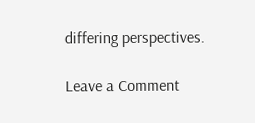differing perspectives.

Leave a Comment